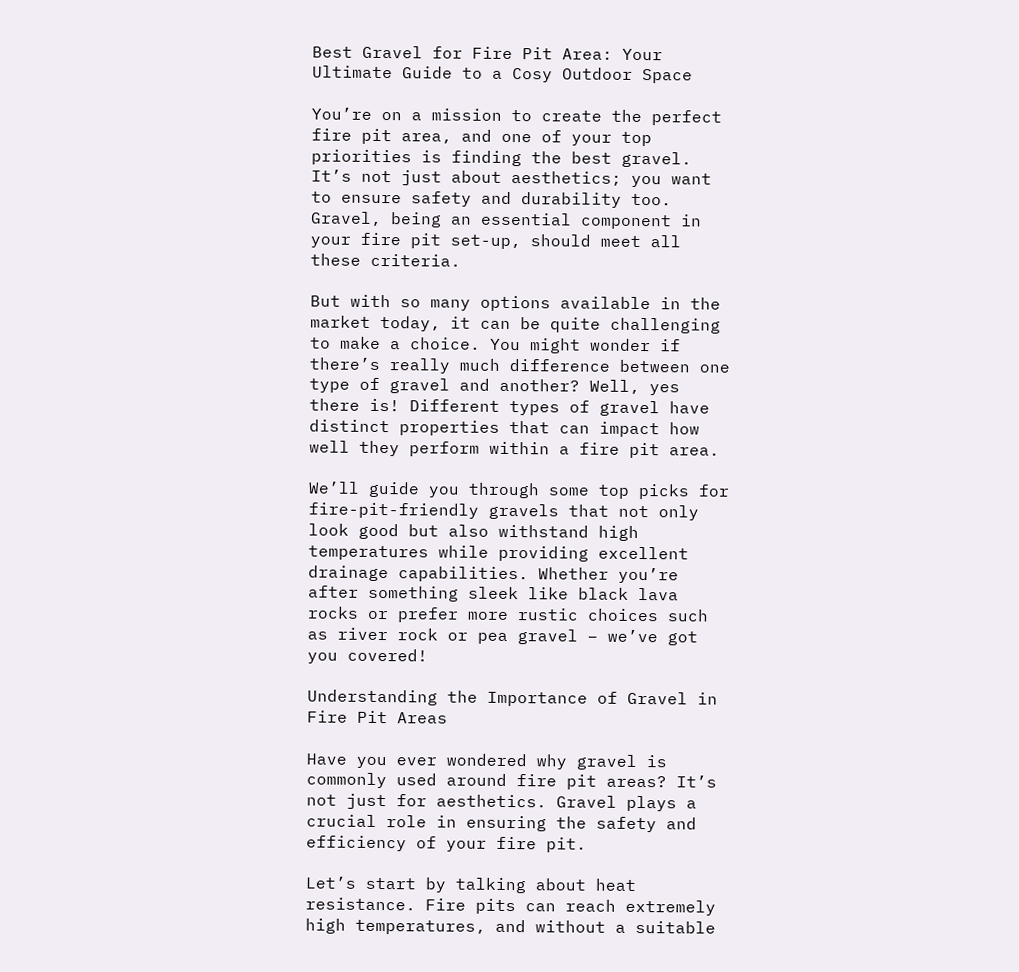Best Gravel for Fire Pit Area: Your Ultimate Guide to a Cosy Outdoor Space

You’re on a mission to create the perfect fire pit area, and one of your top priorities is finding the best gravel. It’s not just about aesthetics; you want to ensure safety and durability too. Gravel, being an essential component in your fire pit set-up, should meet all these criteria.

But with so many options available in the market today, it can be quite challenging to make a choice. You might wonder if there’s really much difference between one type of gravel and another? Well, yes there is! Different types of gravel have distinct properties that can impact how well they perform within a fire pit area.

We’ll guide you through some top picks for fire-pit-friendly gravels that not only look good but also withstand high temperatures while providing excellent drainage capabilities. Whether you’re after something sleek like black lava rocks or prefer more rustic choices such as river rock or pea gravel – we’ve got you covered!

Understanding the Importance of Gravel in Fire Pit Areas

Have you ever wondered why gravel is commonly used around fire pit areas? It’s not just for aesthetics. Gravel plays a crucial role in ensuring the safety and efficiency of your fire pit.

Let’s start by talking about heat resistance. Fire pits can reach extremely high temperatures, and without a suitable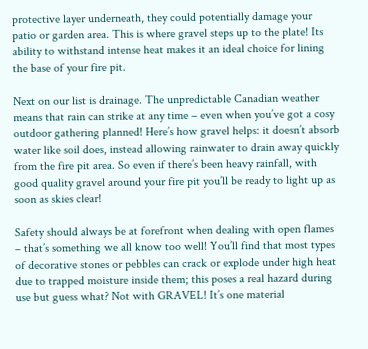protective layer underneath, they could potentially damage your patio or garden area. This is where gravel steps up to the plate! Its ability to withstand intense heat makes it an ideal choice for lining the base of your fire pit.

Next on our list is drainage. The unpredictable Canadian weather means that rain can strike at any time – even when you’ve got a cosy outdoor gathering planned! Here’s how gravel helps: it doesn’t absorb water like soil does, instead allowing rainwater to drain away quickly from the fire pit area. So even if there’s been heavy rainfall, with good quality gravel around your fire pit you’ll be ready to light up as soon as skies clear!

Safety should always be at forefront when dealing with open flames – that’s something we all know too well! You’ll find that most types of decorative stones or pebbles can crack or explode under high heat due to trapped moisture inside them; this poses a real hazard during use but guess what? Not with GRAVEL! It’s one material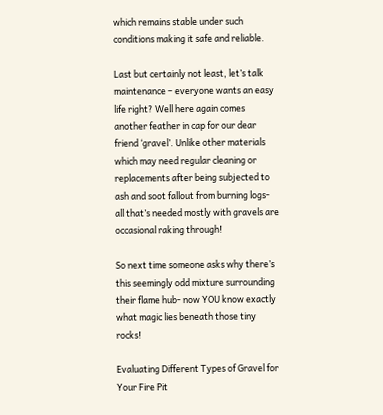which remains stable under such conditions making it safe and reliable.

Last but certainly not least, let’s talk maintenance – everyone wants an easy life right? Well here again comes another feather in cap for our dear friend ‘gravel’. Unlike other materials which may need regular cleaning or replacements after being subjected to ash and soot fallout from burning logs- all that’s needed mostly with gravels are occasional raking through!

So next time someone asks why there’s this seemingly odd mixture surrounding their flame hub- now YOU know exactly what magic lies beneath those tiny rocks!

Evaluating Different Types of Gravel for Your Fire Pit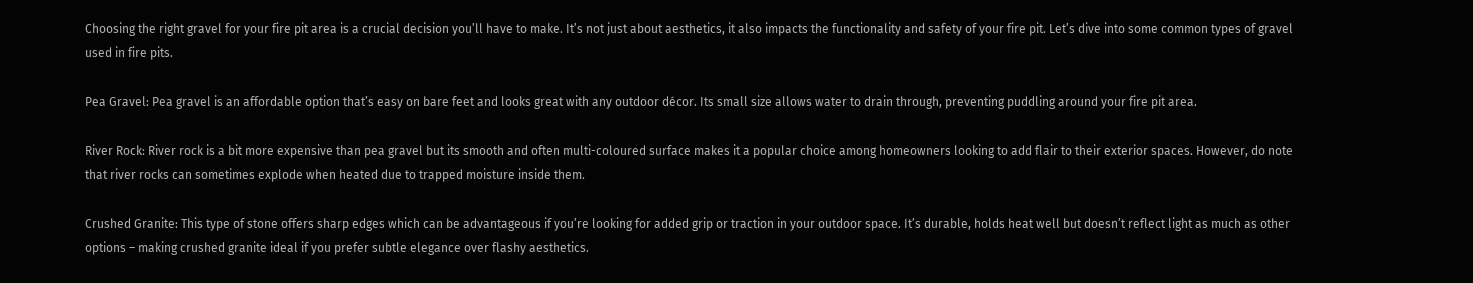Choosing the right gravel for your fire pit area is a crucial decision you’ll have to make. It’s not just about aesthetics, it also impacts the functionality and safety of your fire pit. Let’s dive into some common types of gravel used in fire pits.

Pea Gravel: Pea gravel is an affordable option that’s easy on bare feet and looks great with any outdoor décor. Its small size allows water to drain through, preventing puddling around your fire pit area.

River Rock: River rock is a bit more expensive than pea gravel but its smooth and often multi-coloured surface makes it a popular choice among homeowners looking to add flair to their exterior spaces. However, do note that river rocks can sometimes explode when heated due to trapped moisture inside them.

Crushed Granite: This type of stone offers sharp edges which can be advantageous if you’re looking for added grip or traction in your outdoor space. It’s durable, holds heat well but doesn’t reflect light as much as other options – making crushed granite ideal if you prefer subtle elegance over flashy aesthetics.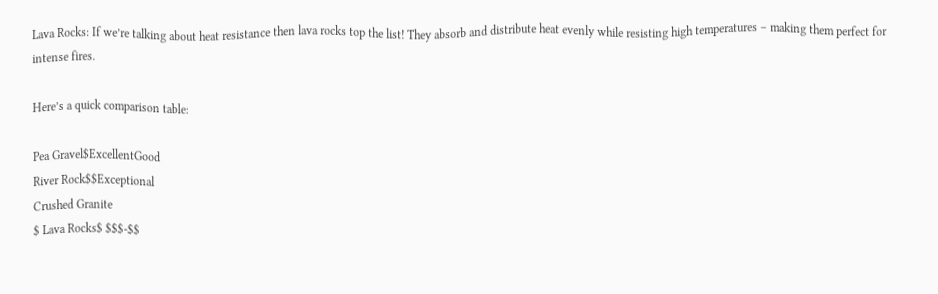Lava Rocks: If we’re talking about heat resistance then lava rocks top the list! They absorb and distribute heat evenly while resisting high temperatures – making them perfect for intense fires.

Here’s a quick comparison table:

Pea Gravel$ExcellentGood
River Rock$$Exceptional
Crushed Granite
$ Lava Rocks$ $$$-$$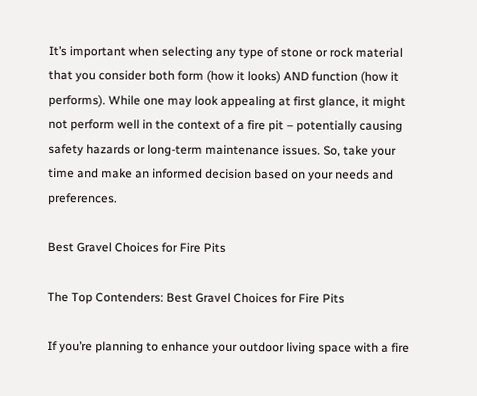It’s important when selecting any type of stone or rock material that you consider both form (how it looks) AND function (how it performs). While one may look appealing at first glance, it might not perform well in the context of a fire pit – potentially causing safety hazards or long-term maintenance issues. So, take your time and make an informed decision based on your needs and preferences.

Best Gravel Choices for Fire Pits

The Top Contenders: Best Gravel Choices for Fire Pits

If you’re planning to enhance your outdoor living space with a fire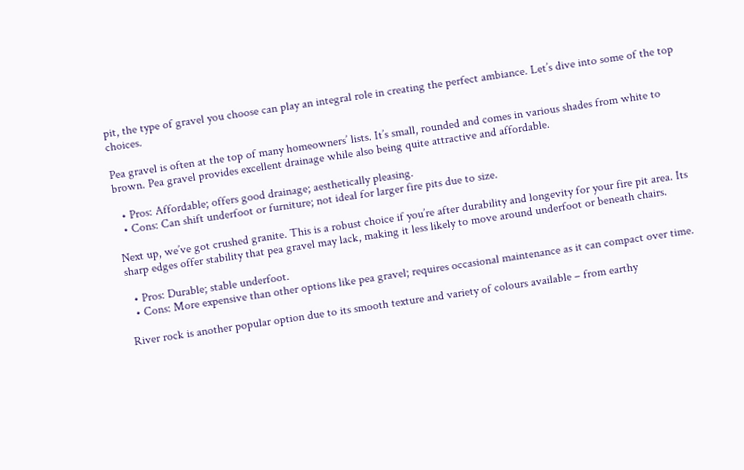pit, the type of gravel you choose can play an integral role in creating the perfect ambiance. Let’s dive into some of the top choices.

Pea gravel is often at the top of many homeowners’ lists. It’s small, rounded and comes in various shades from white to brown. Pea gravel provides excellent drainage while also being quite attractive and affordable.

  • Pros: Affordable; offers good drainage; aesthetically pleasing.
  • Cons: Can shift underfoot or furniture; not ideal for larger fire pits due to size.

Next up, we’ve got crushed granite. This is a robust choice if you’re after durability and longevity for your fire pit area. Its sharp edges offer stability that pea gravel may lack, making it less likely to move around underfoot or beneath chairs.

  • Pros: Durable; stable underfoot.
  • Cons: More expensive than other options like pea gravel; requires occasional maintenance as it can compact over time.

River rock is another popular option due to its smooth texture and variety of colours available – from earthy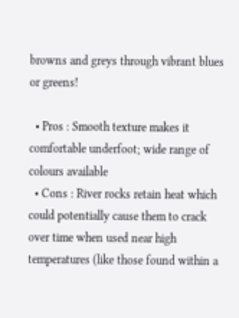browns and greys through vibrant blues or greens!

  • Pros : Smooth texture makes it comfortable underfoot; wide range of colours available
  • Cons : River rocks retain heat which could potentially cause them to crack over time when used near high temperatures (like those found within a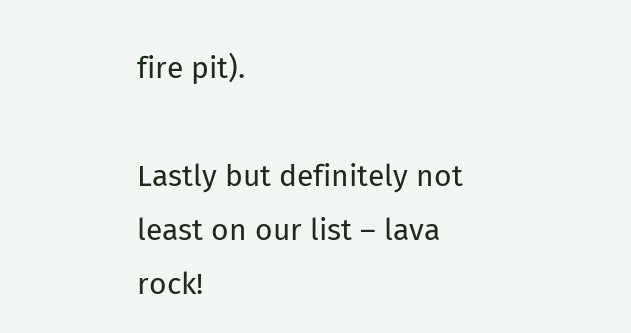fire pit).

Lastly but definitely not least on our list – lava rock!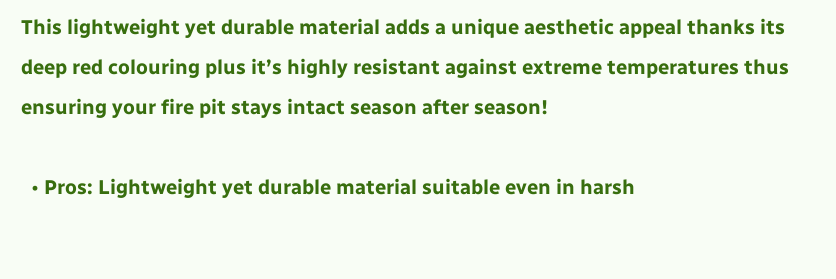This lightweight yet durable material adds a unique aesthetic appeal thanks its deep red colouring plus it’s highly resistant against extreme temperatures thus ensuring your fire pit stays intact season after season!

  • Pros: Lightweight yet durable material suitable even in harsh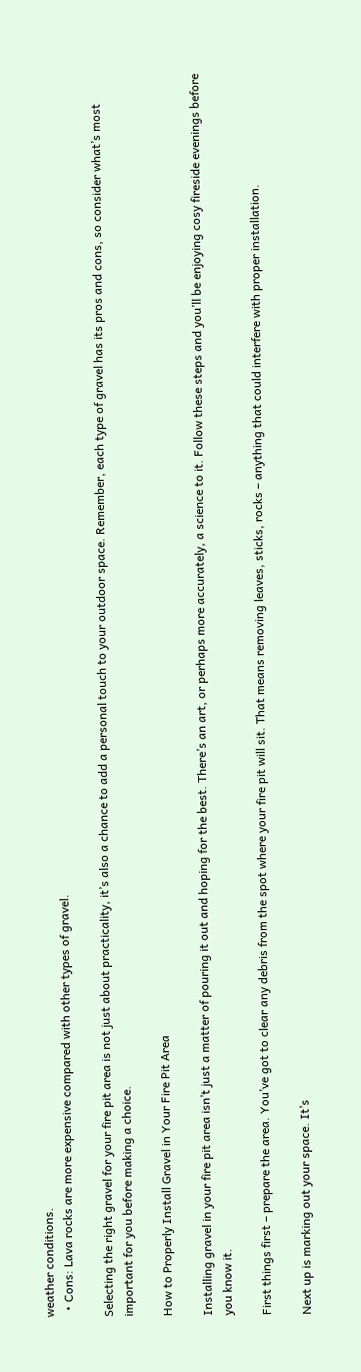weather conditions.
  • Cons: Lava rocks are more expensive compared with other types of gravel.

Selecting the right gravel for your fire pit area is not just about practicality, it’s also a chance to add a personal touch to your outdoor space. Remember, each type of gravel has its pros and cons, so consider what’s most important for you before making a choice.

How to Properly Install Gravel in Your Fire Pit Area

Installing gravel in your fire pit area isn’t just a matter of pouring it out and hoping for the best. There’s an art, or perhaps more accurately, a science to it. Follow these steps and you’ll be enjoying cosy fireside evenings before you know it.

First things first – prepare the area. You’ve got to clear any debris from the spot where your fire pit will sit. That means removing leaves, sticks, rocks – anything that could interfere with proper installation.

Next up is marking out your space. It’s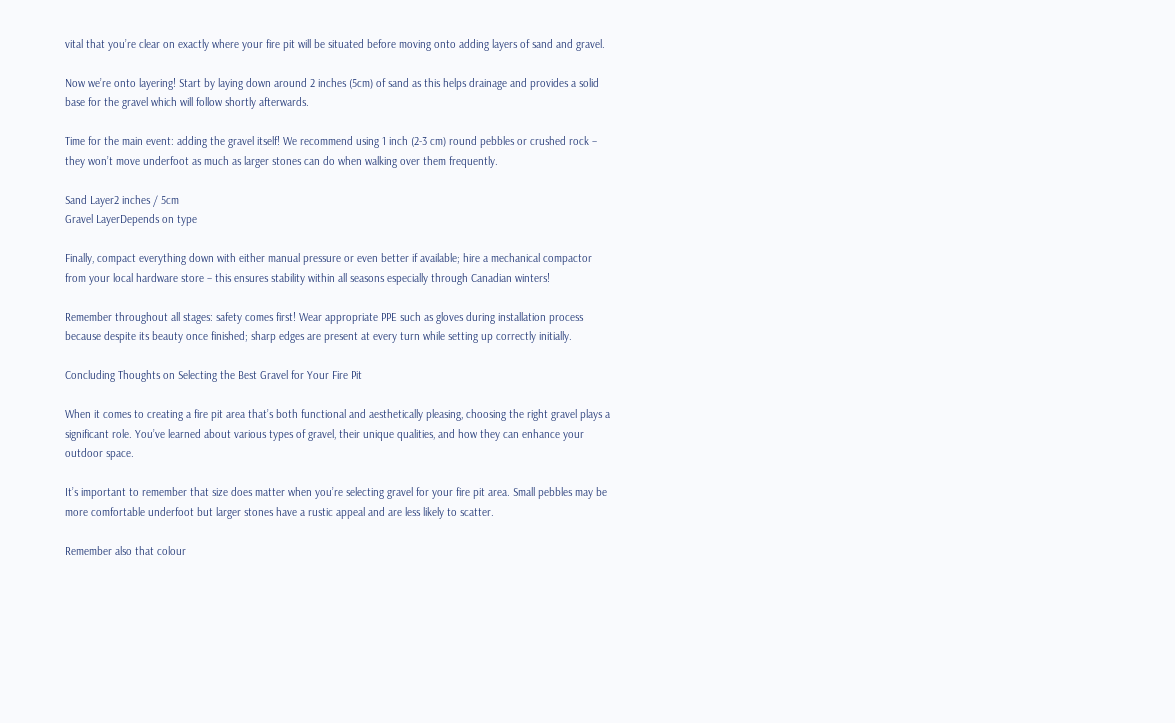vital that you’re clear on exactly where your fire pit will be situated before moving onto adding layers of sand and gravel.

Now we’re onto layering! Start by laying down around 2 inches (5cm) of sand as this helps drainage and provides a solid base for the gravel which will follow shortly afterwards.

Time for the main event: adding the gravel itself! We recommend using 1 inch (2-3 cm) round pebbles or crushed rock – they won’t move underfoot as much as larger stones can do when walking over them frequently.

Sand Layer2 inches / 5cm
Gravel LayerDepends on type

Finally, compact everything down with either manual pressure or even better if available; hire a mechanical compactor from your local hardware store – this ensures stability within all seasons especially through Canadian winters!

Remember throughout all stages: safety comes first! Wear appropriate PPE such as gloves during installation process because despite its beauty once finished; sharp edges are present at every turn while setting up correctly initially.

Concluding Thoughts on Selecting the Best Gravel for Your Fire Pit

When it comes to creating a fire pit area that’s both functional and aesthetically pleasing, choosing the right gravel plays a significant role. You’ve learned about various types of gravel, their unique qualities, and how they can enhance your outdoor space.

It’s important to remember that size does matter when you’re selecting gravel for your fire pit area. Small pebbles may be more comfortable underfoot but larger stones have a rustic appeal and are less likely to scatter.

Remember also that colour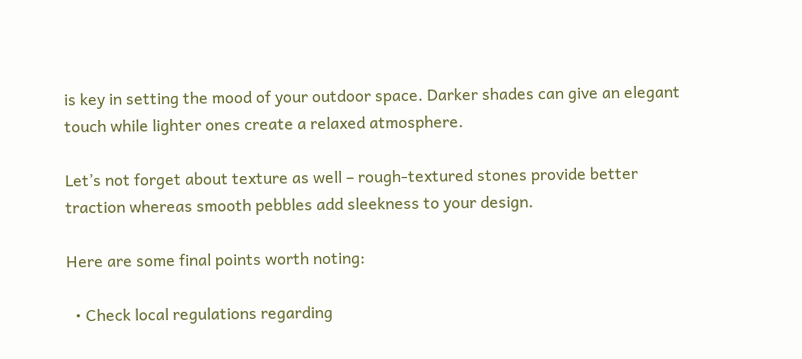is key in setting the mood of your outdoor space. Darker shades can give an elegant touch while lighter ones create a relaxed atmosphere.

Let’s not forget about texture as well – rough-textured stones provide better traction whereas smooth pebbles add sleekness to your design.

Here are some final points worth noting:

  • Check local regulations regarding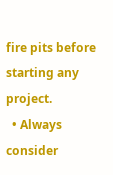fire pits before starting any project.
  • Always consider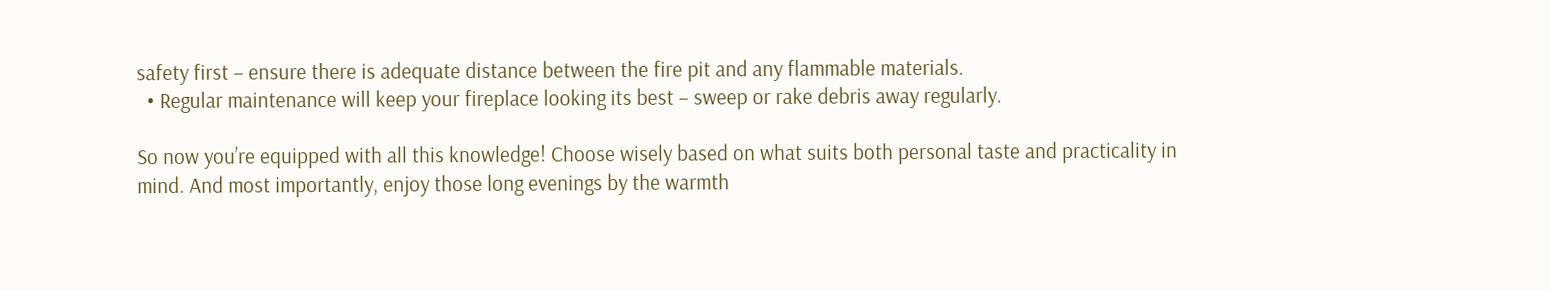safety first – ensure there is adequate distance between the fire pit and any flammable materials.
  • Regular maintenance will keep your fireplace looking its best – sweep or rake debris away regularly.

So now you’re equipped with all this knowledge! Choose wisely based on what suits both personal taste and practicality in mind. And most importantly, enjoy those long evenings by the warmth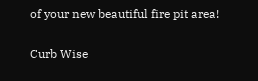of your new beautiful fire pit area!

Curb Wise